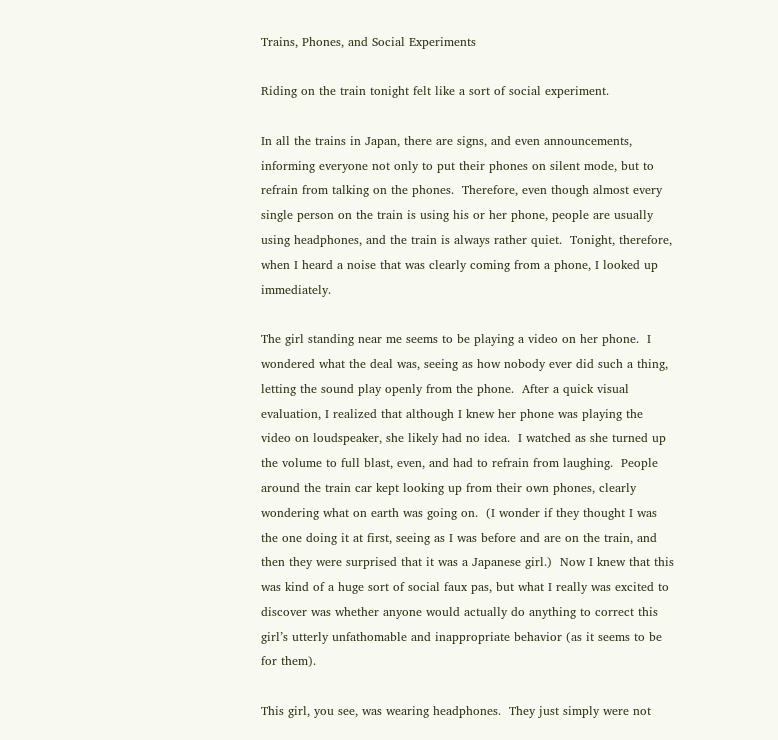Trains, Phones, and Social Experiments

Riding on the train tonight felt like a sort of social experiment.

In all the trains in Japan, there are signs, and even announcements, informing everyone not only to put their phones on silent mode, but to refrain from talking on the phones.  Therefore, even though almost every single person on the train is using his or her phone, people are usually using headphones, and the train is always rather quiet.  Tonight, therefore, when I heard a noise that was clearly coming from a phone, I looked up immediately.

The girl standing near me seems to be playing a video on her phone.  I wondered what the deal was, seeing as how nobody ever did such a thing, letting the sound play openly from the phone.  After a quick visual evaluation, I realized that although I knew her phone was playing the video on loudspeaker, she likely had no idea.  I watched as she turned up the volume to full blast, even, and had to refrain from laughing.  People around the train car kept looking up from their own phones, clearly wondering what on earth was going on.  (I wonder if they thought I was the one doing it at first, seeing as I was before and are on the train, and then they were surprised that it was a Japanese girl.)  Now I knew that this was kind of a huge sort of social faux pas, but what I really was excited to discover was whether anyone would actually do anything to correct this girl’s utterly unfathomable and inappropriate behavior (as it seems to be for them).

This girl, you see, was wearing headphones.  They just simply were not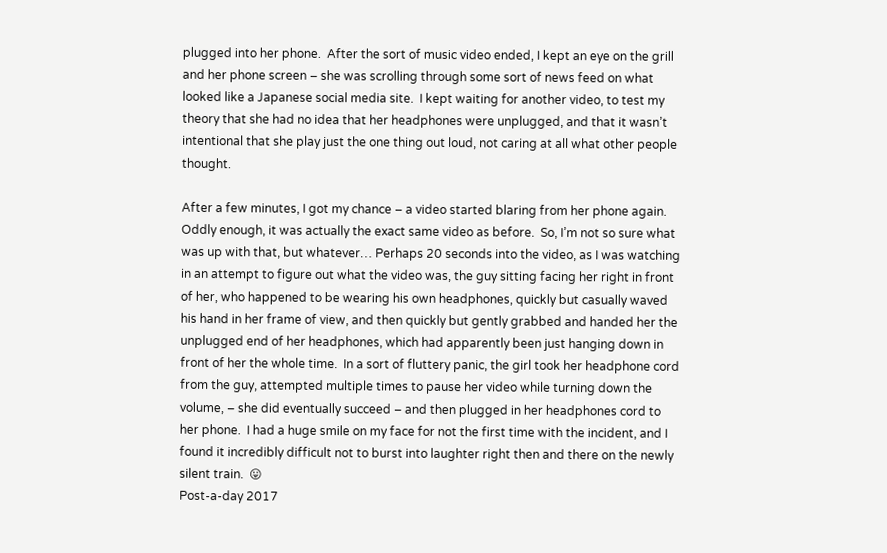plugged into her phone.  After the sort of music video ended, I kept an eye on the grill and her phone screen – she was scrolling through some sort of news feed on what looked like a Japanese social media site.  I kept waiting for another video, to test my theory that she had no idea that her headphones were unplugged, and that it wasn’t intentional that she play just the one thing out loud, not caring at all what other people thought.

After a few minutes, I got my chance – a video started blaring from her phone again.  Oddly enough, it was actually the exact same video as before.  So, I’m not so sure what was up with that, but whatever… Perhaps 20 seconds into the video, as I was watching in an attempt to figure out what the video was, the guy sitting facing her right in front of her, who happened to be wearing his own headphones, quickly but casually waved his hand in her frame of view, and then quickly but gently grabbed and handed her the unplugged end of her headphones, which had apparently been just hanging down in front of her the whole time.  In a sort of fluttery panic, the girl took her headphone cord from the guy, attempted multiple times to pause her video while turning down the volume, – she did eventually succeed – and then plugged in her headphones cord to her phone.  I had a huge smile on my face for not the first time with the incident, and I found it incredibly difficult not to burst into laughter right then and there on the newly silent train.  😛
Post-a-day 2017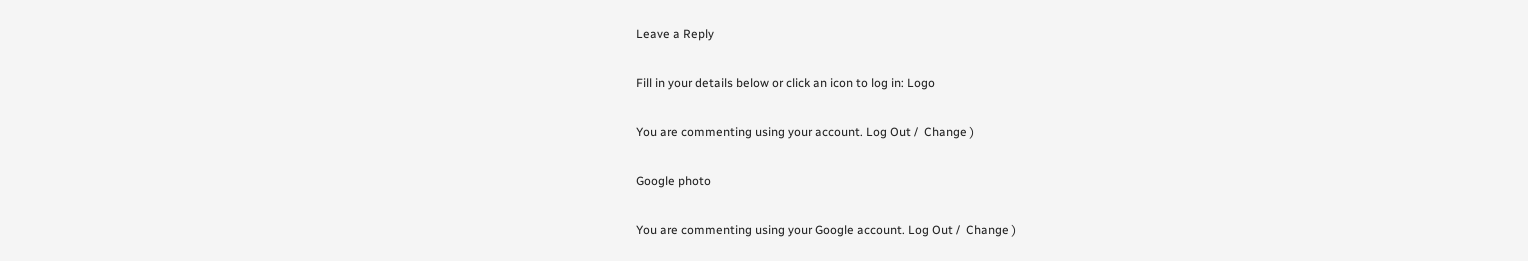Leave a Reply

Fill in your details below or click an icon to log in: Logo

You are commenting using your account. Log Out /  Change )

Google photo

You are commenting using your Google account. Log Out /  Change )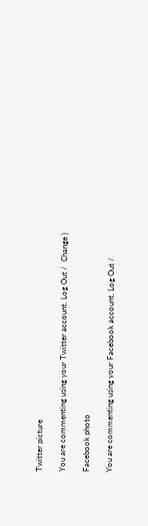Twitter picture

You are commenting using your Twitter account. Log Out /  Change )

Facebook photo

You are commenting using your Facebook account. Log Out /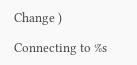Change )

Connecting to %s